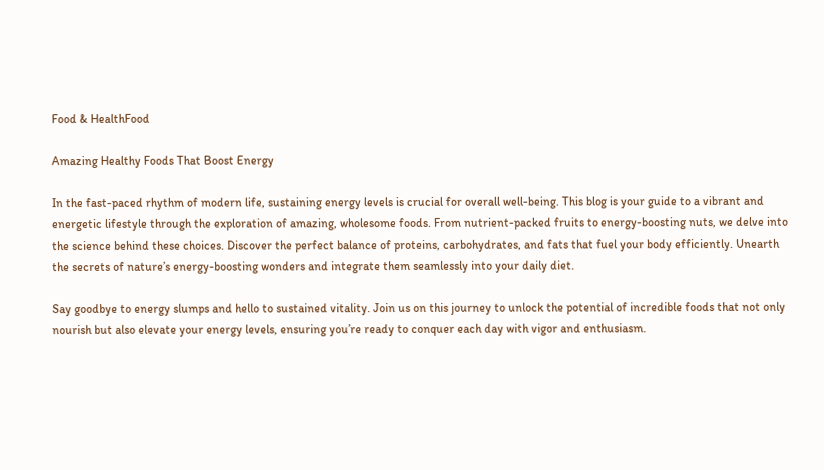Food & HealthFood

Amazing Healthy Foods That Boost Energy

In the fast-paced rhythm of modern life, sustaining energy levels is crucial for overall well-being. This blog is your guide to a vibrant and energetic lifestyle through the exploration of amazing, wholesome foods. From nutrient-packed fruits to energy-boosting nuts, we delve into the science behind these choices. Discover the perfect balance of proteins, carbohydrates, and fats that fuel your body efficiently. Unearth the secrets of nature’s energy-boosting wonders and integrate them seamlessly into your daily diet.

Say goodbye to energy slumps and hello to sustained vitality. Join us on this journey to unlock the potential of incredible foods that not only nourish but also elevate your energy levels, ensuring you’re ready to conquer each day with vigor and enthusiasm.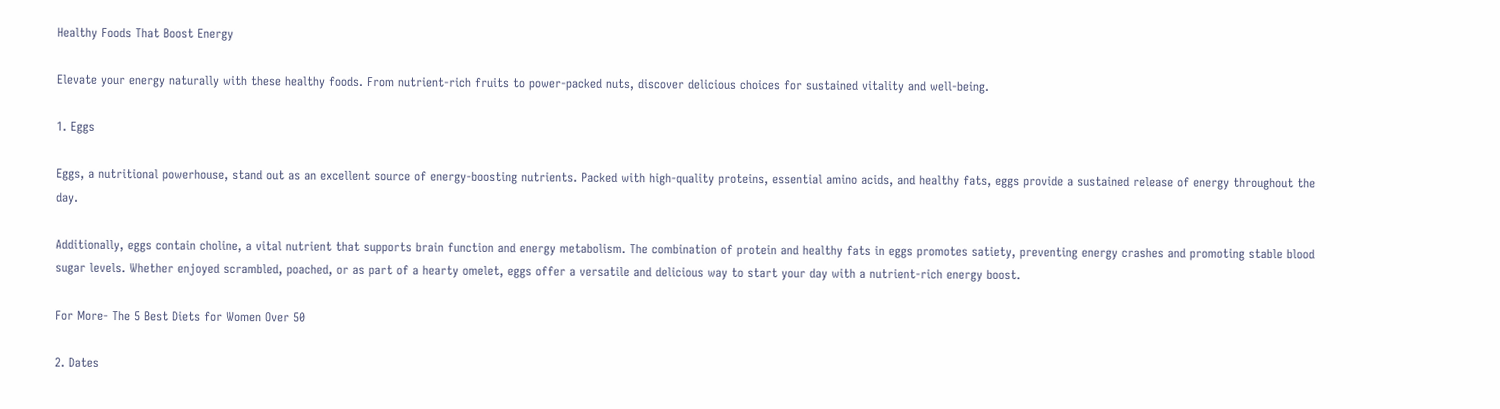Healthy Foods That Boost Energy

Elevate your energy naturally with these healthy foods. From nutrient-rich fruits to power-packed nuts, discover delicious choices for sustained vitality and well-being.

1. Eggs

Eggs, a nutritional powerhouse, stand out as an excellent source of energy-boosting nutrients. Packed with high-quality proteins, essential amino acids, and healthy fats, eggs provide a sustained release of energy throughout the day.

Additionally, eggs contain choline, a vital nutrient that supports brain function and energy metabolism. The combination of protein and healthy fats in eggs promotes satiety, preventing energy crashes and promoting stable blood sugar levels. Whether enjoyed scrambled, poached, or as part of a hearty omelet, eggs offer a versatile and delicious way to start your day with a nutrient-rich energy boost.

For More- The 5 Best Diets for Women Over 50

2. Dates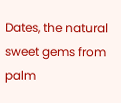Dates, the natural sweet gems from palm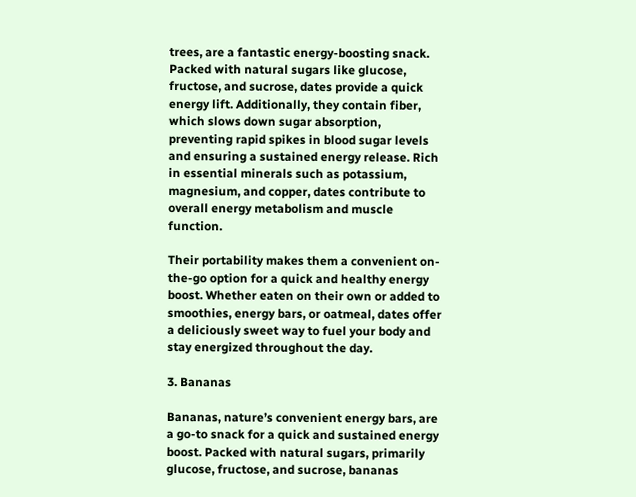trees, are a fantastic energy-boosting snack. Packed with natural sugars like glucose, fructose, and sucrose, dates provide a quick energy lift. Additionally, they contain fiber, which slows down sugar absorption, preventing rapid spikes in blood sugar levels and ensuring a sustained energy release. Rich in essential minerals such as potassium, magnesium, and copper, dates contribute to overall energy metabolism and muscle function.

Their portability makes them a convenient on-the-go option for a quick and healthy energy boost. Whether eaten on their own or added to smoothies, energy bars, or oatmeal, dates offer a deliciously sweet way to fuel your body and stay energized throughout the day.

3. Bananas

Bananas, nature’s convenient energy bars, are a go-to snack for a quick and sustained energy boost. Packed with natural sugars, primarily glucose, fructose, and sucrose, bananas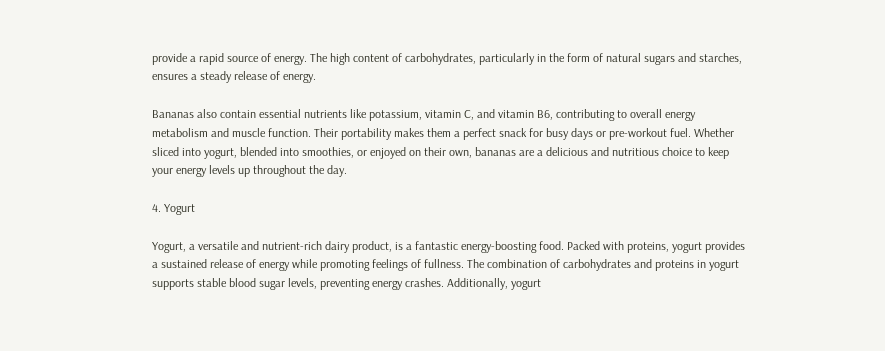provide a rapid source of energy. The high content of carbohydrates, particularly in the form of natural sugars and starches, ensures a steady release of energy.

Bananas also contain essential nutrients like potassium, vitamin C, and vitamin B6, contributing to overall energy metabolism and muscle function. Their portability makes them a perfect snack for busy days or pre-workout fuel. Whether sliced into yogurt, blended into smoothies, or enjoyed on their own, bananas are a delicious and nutritious choice to keep your energy levels up throughout the day.

4. Yogurt

Yogurt, a versatile and nutrient-rich dairy product, is a fantastic energy-boosting food. Packed with proteins, yogurt provides a sustained release of energy while promoting feelings of fullness. The combination of carbohydrates and proteins in yogurt supports stable blood sugar levels, preventing energy crashes. Additionally, yogurt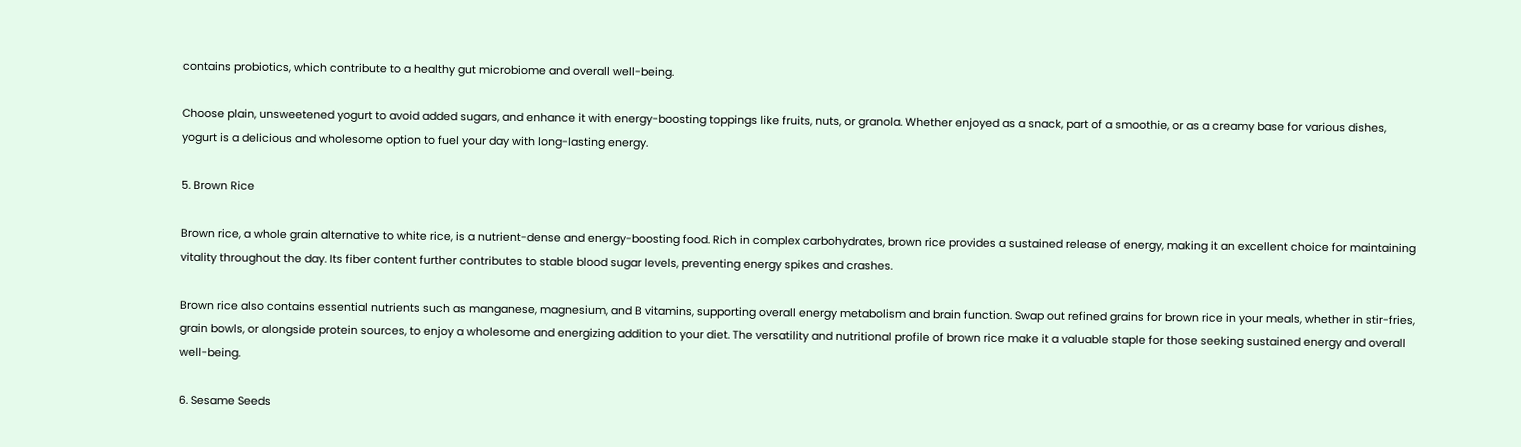contains probiotics, which contribute to a healthy gut microbiome and overall well-being.

Choose plain, unsweetened yogurt to avoid added sugars, and enhance it with energy-boosting toppings like fruits, nuts, or granola. Whether enjoyed as a snack, part of a smoothie, or as a creamy base for various dishes, yogurt is a delicious and wholesome option to fuel your day with long-lasting energy.

5. Brown Rice

Brown rice, a whole grain alternative to white rice, is a nutrient-dense and energy-boosting food. Rich in complex carbohydrates, brown rice provides a sustained release of energy, making it an excellent choice for maintaining vitality throughout the day. Its fiber content further contributes to stable blood sugar levels, preventing energy spikes and crashes.

Brown rice also contains essential nutrients such as manganese, magnesium, and B vitamins, supporting overall energy metabolism and brain function. Swap out refined grains for brown rice in your meals, whether in stir-fries, grain bowls, or alongside protein sources, to enjoy a wholesome and energizing addition to your diet. The versatility and nutritional profile of brown rice make it a valuable staple for those seeking sustained energy and overall well-being.

6. Sesame Seeds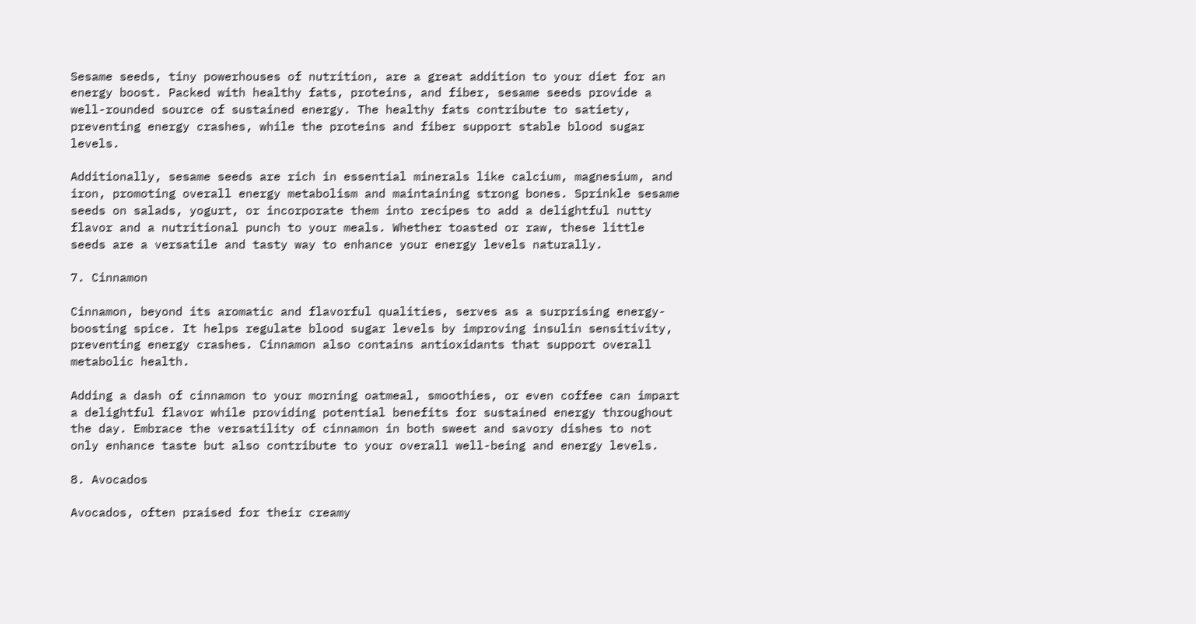Sesame seeds, tiny powerhouses of nutrition, are a great addition to your diet for an energy boost. Packed with healthy fats, proteins, and fiber, sesame seeds provide a well-rounded source of sustained energy. The healthy fats contribute to satiety, preventing energy crashes, while the proteins and fiber support stable blood sugar levels.

Additionally, sesame seeds are rich in essential minerals like calcium, magnesium, and iron, promoting overall energy metabolism and maintaining strong bones. Sprinkle sesame seeds on salads, yogurt, or incorporate them into recipes to add a delightful nutty flavor and a nutritional punch to your meals. Whether toasted or raw, these little seeds are a versatile and tasty way to enhance your energy levels naturally.

7. Cinnamon

Cinnamon, beyond its aromatic and flavorful qualities, serves as a surprising energy-boosting spice. It helps regulate blood sugar levels by improving insulin sensitivity, preventing energy crashes. Cinnamon also contains antioxidants that support overall metabolic health.

Adding a dash of cinnamon to your morning oatmeal, smoothies, or even coffee can impart a delightful flavor while providing potential benefits for sustained energy throughout the day. Embrace the versatility of cinnamon in both sweet and savory dishes to not only enhance taste but also contribute to your overall well-being and energy levels.

8. Avocados

Avocados, often praised for their creamy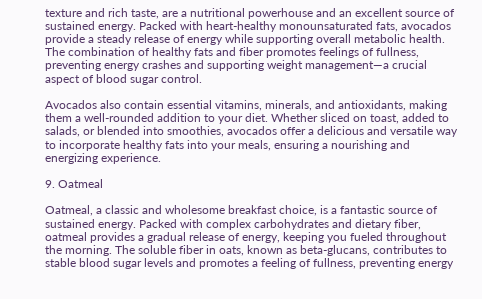texture and rich taste, are a nutritional powerhouse and an excellent source of sustained energy. Packed with heart-healthy monounsaturated fats, avocados provide a steady release of energy while supporting overall metabolic health. The combination of healthy fats and fiber promotes feelings of fullness, preventing energy crashes and supporting weight management—a crucial aspect of blood sugar control.

Avocados also contain essential vitamins, minerals, and antioxidants, making them a well-rounded addition to your diet. Whether sliced on toast, added to salads, or blended into smoothies, avocados offer a delicious and versatile way to incorporate healthy fats into your meals, ensuring a nourishing and energizing experience.

9. Oatmeal

Oatmeal, a classic and wholesome breakfast choice, is a fantastic source of sustained energy. Packed with complex carbohydrates and dietary fiber, oatmeal provides a gradual release of energy, keeping you fueled throughout the morning. The soluble fiber in oats, known as beta-glucans, contributes to stable blood sugar levels and promotes a feeling of fullness, preventing energy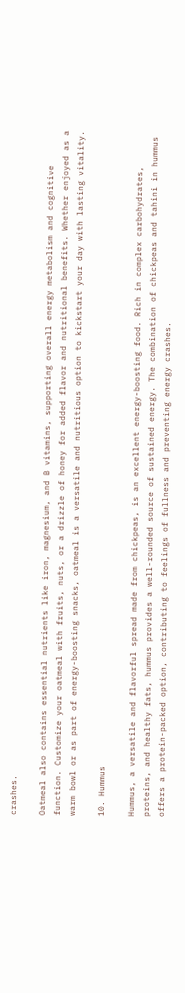crashes.

Oatmeal also contains essential nutrients like iron, magnesium, and B vitamins, supporting overall energy metabolism and cognitive function. Customize your oatmeal with fruits, nuts, or a drizzle of honey for added flavor and nutritional benefits. Whether enjoyed as a warm bowl or as part of energy-boosting snacks, oatmeal is a versatile and nutritious option to kickstart your day with lasting vitality.

10. Hummus

Hummus, a versatile and flavorful spread made from chickpeas, is an excellent energy-boosting food. Rich in complex carbohydrates, proteins, and healthy fats, hummus provides a well-rounded source of sustained energy. The combination of chickpeas and tahini in hummus offers a protein-packed option, contributing to feelings of fullness and preventing energy crashes.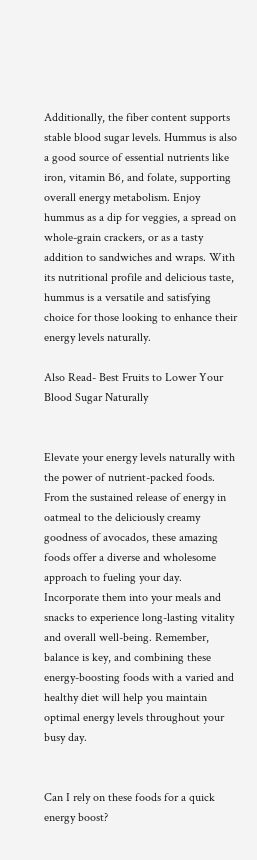Additionally, the fiber content supports stable blood sugar levels. Hummus is also a good source of essential nutrients like iron, vitamin B6, and folate, supporting overall energy metabolism. Enjoy hummus as a dip for veggies, a spread on whole-grain crackers, or as a tasty addition to sandwiches and wraps. With its nutritional profile and delicious taste, hummus is a versatile and satisfying choice for those looking to enhance their energy levels naturally.

Also Read- Best Fruits to Lower Your Blood Sugar Naturally


Elevate your energy levels naturally with the power of nutrient-packed foods. From the sustained release of energy in oatmeal to the deliciously creamy goodness of avocados, these amazing foods offer a diverse and wholesome approach to fueling your day. Incorporate them into your meals and snacks to experience long-lasting vitality and overall well-being. Remember, balance is key, and combining these energy-boosting foods with a varied and healthy diet will help you maintain optimal energy levels throughout your busy day.


Can I rely on these foods for a quick energy boost?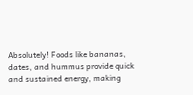Absolutely! Foods like bananas, dates, and hummus provide quick and sustained energy, making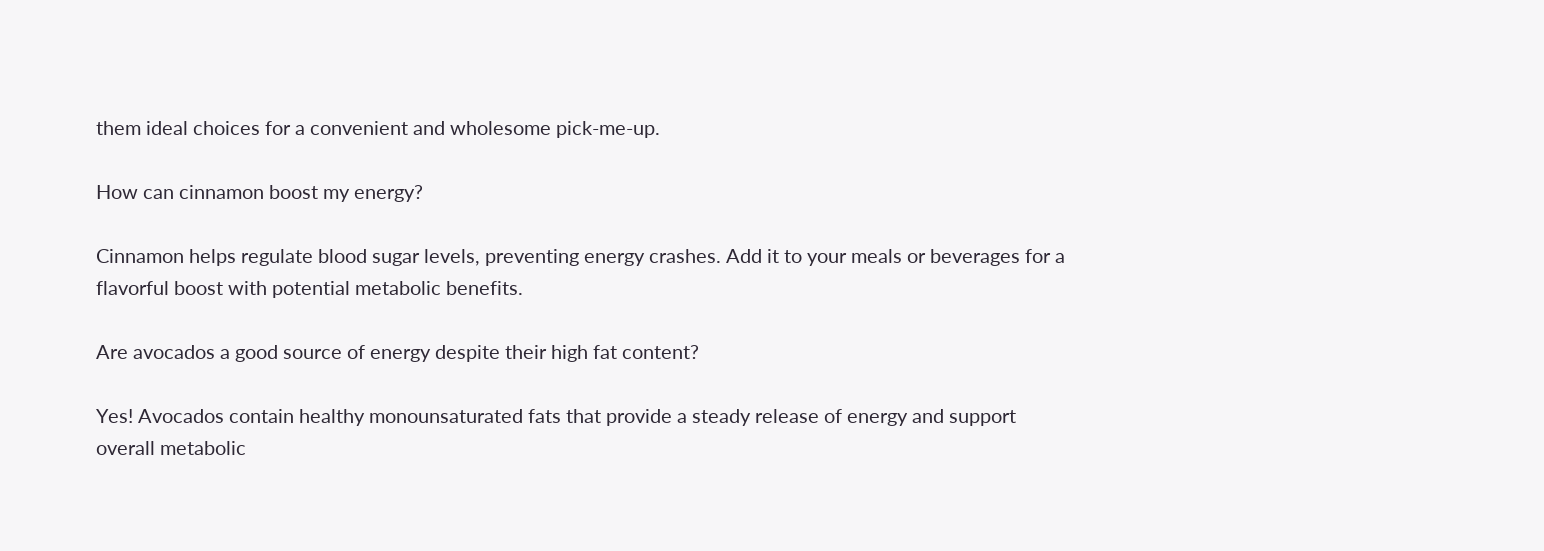them ideal choices for a convenient and wholesome pick-me-up.

How can cinnamon boost my energy?

Cinnamon helps regulate blood sugar levels, preventing energy crashes. Add it to your meals or beverages for a flavorful boost with potential metabolic benefits.

Are avocados a good source of energy despite their high fat content?

Yes! Avocados contain healthy monounsaturated fats that provide a steady release of energy and support overall metabolic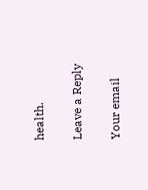health.

Leave a Reply

Your email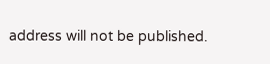address will not be published.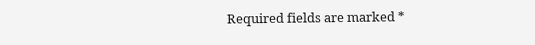Required fields are marked *